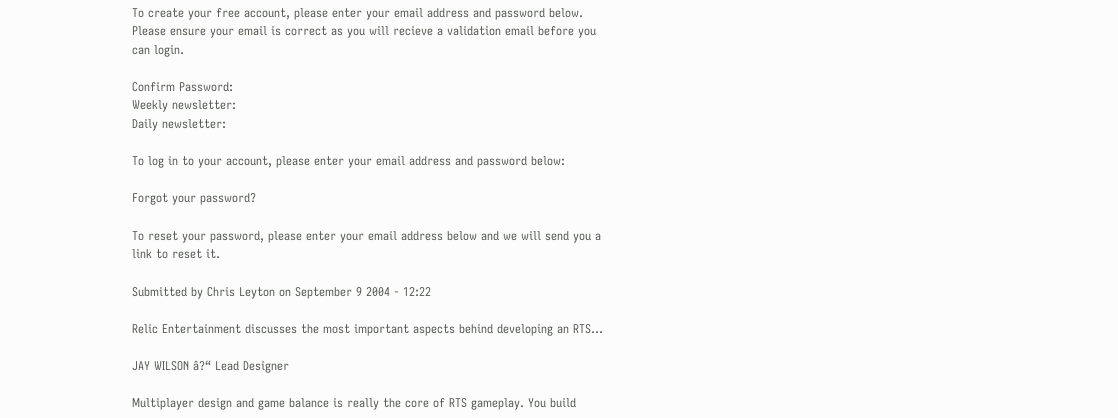To create your free account, please enter your email address and password below. Please ensure your email is correct as you will recieve a validation email before you can login.

Confirm Password:
Weekly newsletter:
Daily newsletter:

To log in to your account, please enter your email address and password below:

Forgot your password?

To reset your password, please enter your email address below and we will send you a link to reset it.

Submitted by Chris Leyton on September 9 2004 - 12:22

Relic Entertainment discusses the most important aspects behind developing an RTS…

JAY WILSON â?“ Lead Designer

Multiplayer design and game balance is really the core of RTS gameplay. You build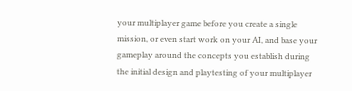your multiplayer game before you create a single mission, or even start work on your AI, and base your gameplay around the concepts you establish during the initial design and playtesting of your multiplayer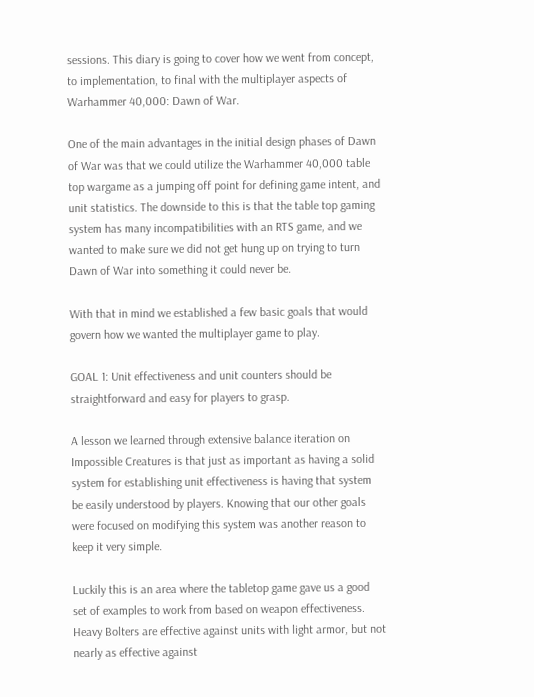sessions. This diary is going to cover how we went from concept, to implementation, to final with the multiplayer aspects of Warhammer 40,000: Dawn of War.

One of the main advantages in the initial design phases of Dawn of War was that we could utilize the Warhammer 40,000 table top wargame as a jumping off point for defining game intent, and unit statistics. The downside to this is that the table top gaming system has many incompatibilities with an RTS game, and we wanted to make sure we did not get hung up on trying to turn Dawn of War into something it could never be.

With that in mind we established a few basic goals that would govern how we wanted the multiplayer game to play.

GOAL 1: Unit effectiveness and unit counters should be straightforward and easy for players to grasp.

A lesson we learned through extensive balance iteration on Impossible Creatures is that just as important as having a solid system for establishing unit effectiveness is having that system be easily understood by players. Knowing that our other goals were focused on modifying this system was another reason to keep it very simple.

Luckily this is an area where the tabletop game gave us a good set of examples to work from based on weapon effectiveness. Heavy Bolters are effective against units with light armor, but not nearly as effective against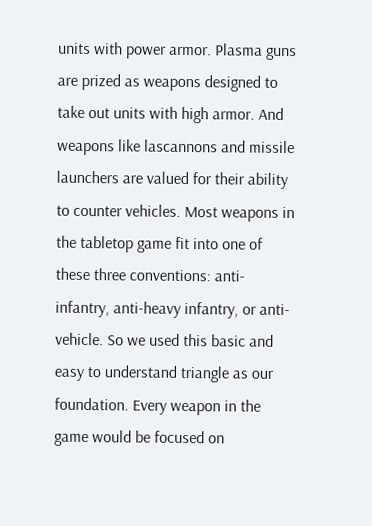units with power armor. Plasma guns are prized as weapons designed to take out units with high armor. And weapons like lascannons and missile launchers are valued for their ability to counter vehicles. Most weapons in the tabletop game fit into one of these three conventions: anti-infantry, anti-heavy infantry, or anti-vehicle. So we used this basic and easy to understand triangle as our foundation. Every weapon in the game would be focused on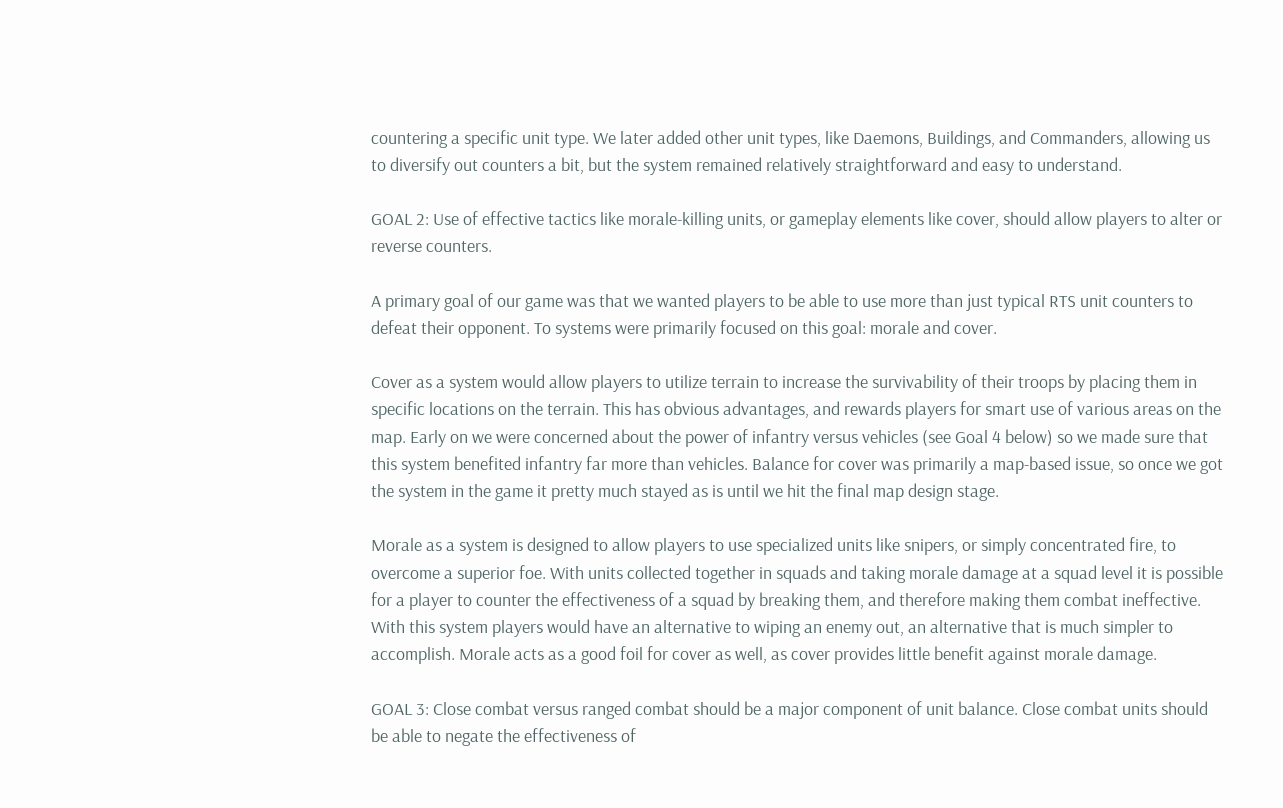countering a specific unit type. We later added other unit types, like Daemons, Buildings, and Commanders, allowing us to diversify out counters a bit, but the system remained relatively straightforward and easy to understand.

GOAL 2: Use of effective tactics like morale-killing units, or gameplay elements like cover, should allow players to alter or reverse counters.

A primary goal of our game was that we wanted players to be able to use more than just typical RTS unit counters to defeat their opponent. To systems were primarily focused on this goal: morale and cover.

Cover as a system would allow players to utilize terrain to increase the survivability of their troops by placing them in specific locations on the terrain. This has obvious advantages, and rewards players for smart use of various areas on the map. Early on we were concerned about the power of infantry versus vehicles (see Goal 4 below) so we made sure that this system benefited infantry far more than vehicles. Balance for cover was primarily a map-based issue, so once we got the system in the game it pretty much stayed as is until we hit the final map design stage.

Morale as a system is designed to allow players to use specialized units like snipers, or simply concentrated fire, to overcome a superior foe. With units collected together in squads and taking morale damage at a squad level it is possible for a player to counter the effectiveness of a squad by breaking them, and therefore making them combat ineffective. With this system players would have an alternative to wiping an enemy out, an alternative that is much simpler to accomplish. Morale acts as a good foil for cover as well, as cover provides little benefit against morale damage.

GOAL 3: Close combat versus ranged combat should be a major component of unit balance. Close combat units should be able to negate the effectiveness of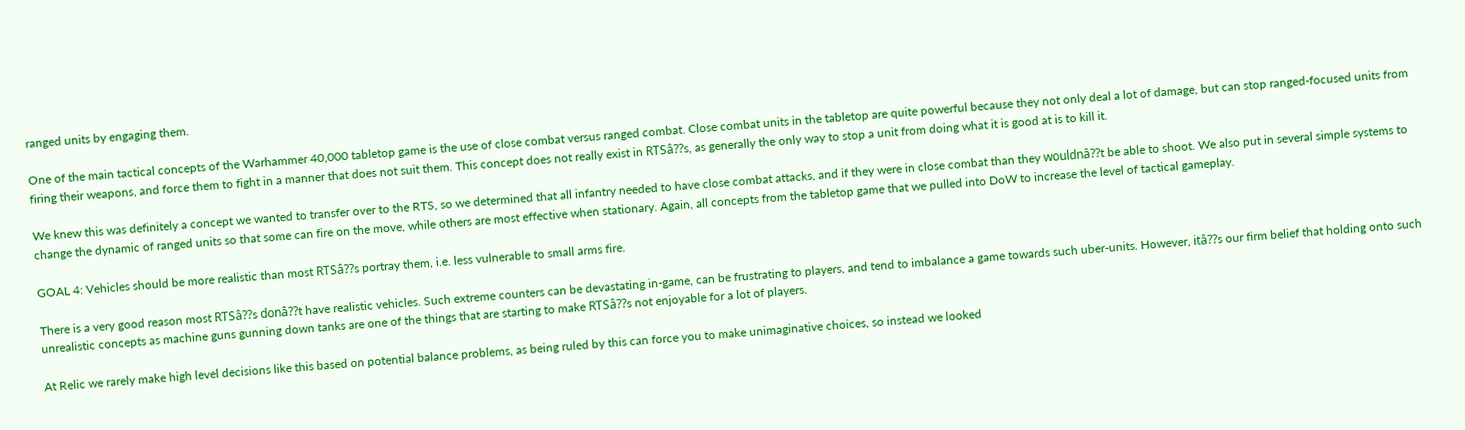ranged units by engaging them.

One of the main tactical concepts of the Warhammer 40,000 tabletop game is the use of close combat versus ranged combat. Close combat units in the tabletop are quite powerful because they not only deal a lot of damage, but can stop ranged-focused units from firing their weapons, and force them to fight in a manner that does not suit them. This concept does not really exist in RTSâ??s, as generally the only way to stop a unit from doing what it is good at is to kill it.

We knew this was definitely a concept we wanted to transfer over to the RTS, so we determined that all infantry needed to have close combat attacks, and if they were in close combat than they wouldnâ??t be able to shoot. We also put in several simple systems to change the dynamic of ranged units so that some can fire on the move, while others are most effective when stationary. Again, all concepts from the tabletop game that we pulled into DoW to increase the level of tactical gameplay.

GOAL 4: Vehicles should be more realistic than most RTSâ??s portray them, i.e. less vulnerable to small arms fire.

There is a very good reason most RTSâ??s donâ??t have realistic vehicles. Such extreme counters can be devastating in-game, can be frustrating to players, and tend to imbalance a game towards such uber-units. However, itâ??s our firm belief that holding onto such unrealistic concepts as machine guns gunning down tanks are one of the things that are starting to make RTSâ??s not enjoyable for a lot of players.

At Relic we rarely make high level decisions like this based on potential balance problems, as being ruled by this can force you to make unimaginative choices, so instead we looked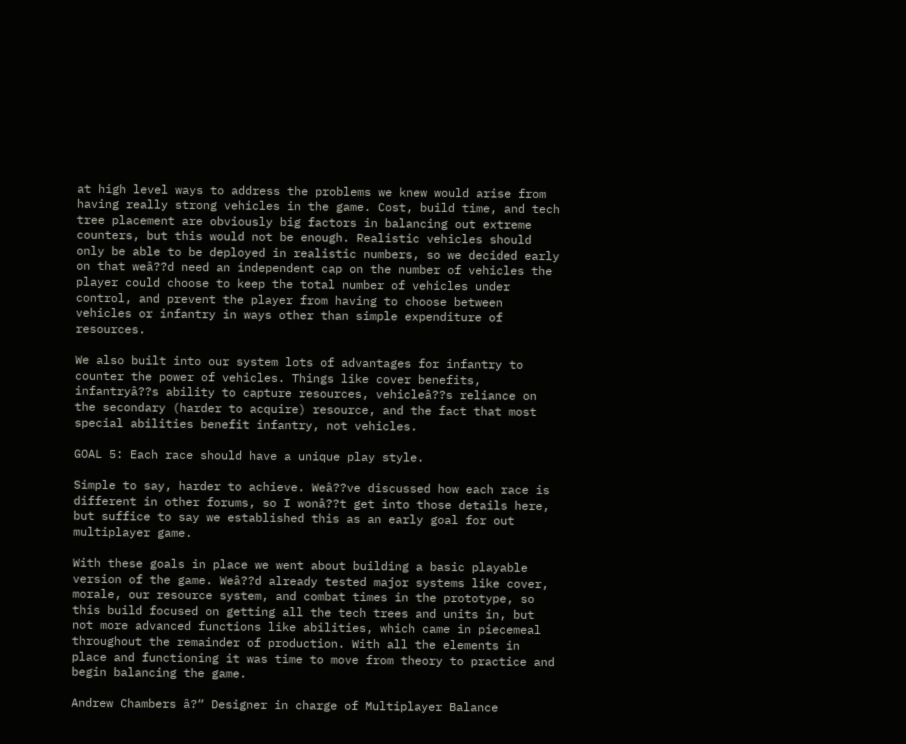at high level ways to address the problems we knew would arise from having really strong vehicles in the game. Cost, build time, and tech tree placement are obviously big factors in balancing out extreme counters, but this would not be enough. Realistic vehicles should only be able to be deployed in realistic numbers, so we decided early on that weâ??d need an independent cap on the number of vehicles the player could choose to keep the total number of vehicles under control, and prevent the player from having to choose between vehicles or infantry in ways other than simple expenditure of resources.

We also built into our system lots of advantages for infantry to counter the power of vehicles. Things like cover benefits, infantryâ??s ability to capture resources, vehicleâ??s reliance on the secondary (harder to acquire) resource, and the fact that most special abilities benefit infantry, not vehicles.

GOAL 5: Each race should have a unique play style.

Simple to say, harder to achieve. Weâ??ve discussed how each race is different in other forums, so I wonâ??t get into those details here, but suffice to say we established this as an early goal for out multiplayer game.

With these goals in place we went about building a basic playable version of the game. Weâ??d already tested major systems like cover, morale, our resource system, and combat times in the prototype, so this build focused on getting all the tech trees and units in, but not more advanced functions like abilities, which came in piecemeal throughout the remainder of production. With all the elements in place and functioning it was time to move from theory to practice and begin balancing the game.

Andrew Chambers â?“ Designer in charge of Multiplayer Balance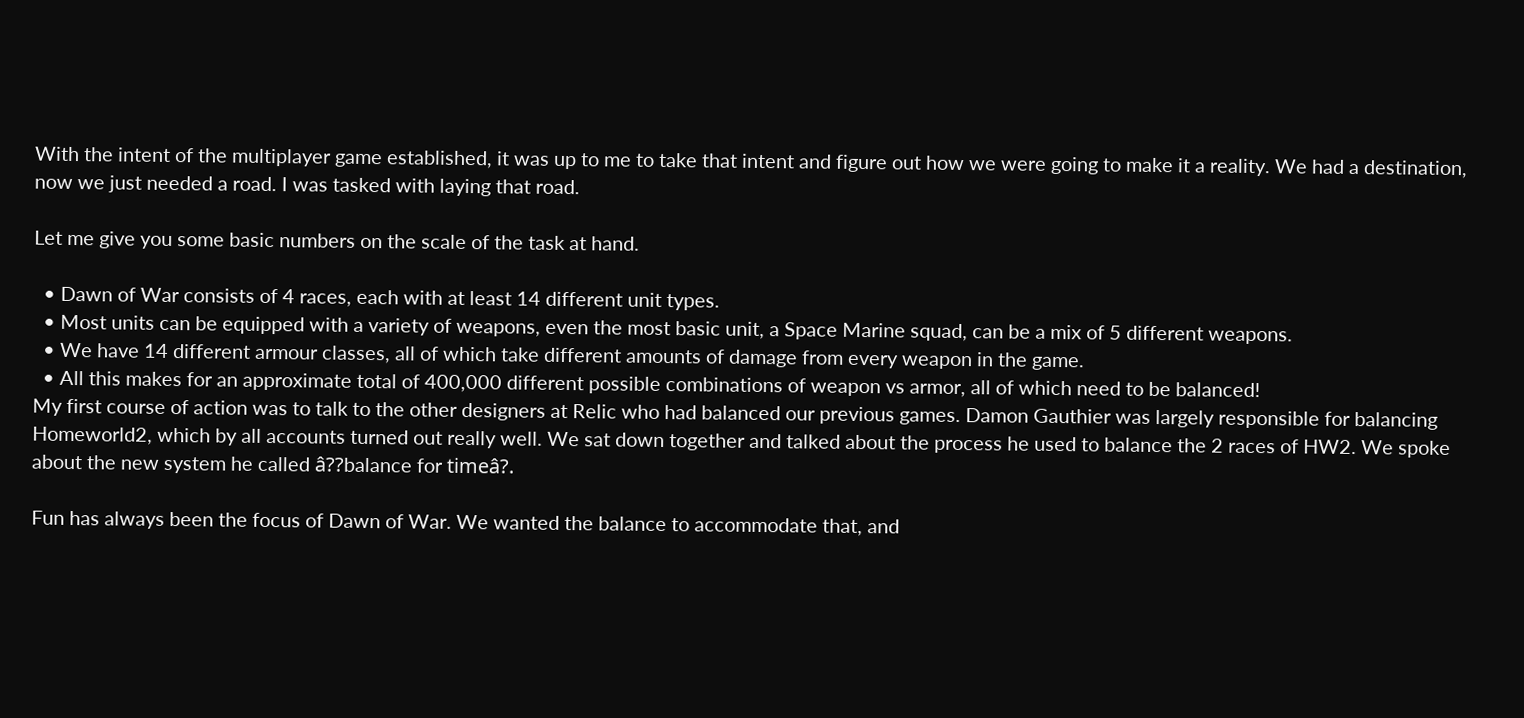With the intent of the multiplayer game established, it was up to me to take that intent and figure out how we were going to make it a reality. We had a destination, now we just needed a road. I was tasked with laying that road.

Let me give you some basic numbers on the scale of the task at hand.

  • Dawn of War consists of 4 races, each with at least 14 different unit types.
  • Most units can be equipped with a variety of weapons, even the most basic unit, a Space Marine squad, can be a mix of 5 different weapons.
  • We have 14 different armour classes, all of which take different amounts of damage from every weapon in the game.
  • All this makes for an approximate total of 400,000 different possible combinations of weapon vs armor, all of which need to be balanced!
My first course of action was to talk to the other designers at Relic who had balanced our previous games. Damon Gauthier was largely responsible for balancing Homeworld2, which by all accounts turned out really well. We sat down together and talked about the process he used to balance the 2 races of HW2. We spoke about the new system he called â??balance for timeâ?.

Fun has always been the focus of Dawn of War. We wanted the balance to accommodate that, and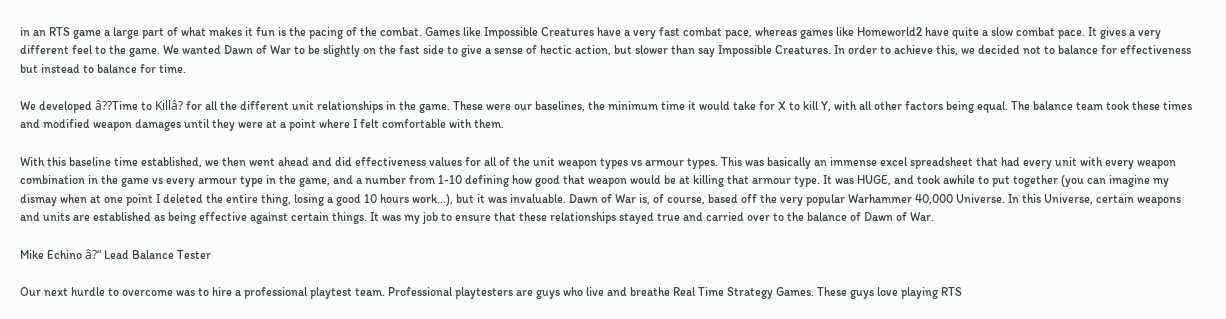in an RTS game a large part of what makes it fun is the pacing of the combat. Games like Impossible Creatures have a very fast combat pace, whereas games like Homeworld2 have quite a slow combat pace. It gives a very different feel to the game. We wanted Dawn of War to be slightly on the fast side to give a sense of hectic action, but slower than say Impossible Creatures. In order to achieve this, we decided not to balance for effectiveness but instead to balance for time.

We developed â??Time to Killâ? for all the different unit relationships in the game. These were our baselines, the minimum time it would take for X to kill Y, with all other factors being equal. The balance team took these times and modified weapon damages until they were at a point where I felt comfortable with them.

With this baseline time established, we then went ahead and did effectiveness values for all of the unit weapon types vs armour types. This was basically an immense excel spreadsheet that had every unit with every weapon combination in the game vs every armour type in the game, and a number from 1-10 defining how good that weapon would be at killing that armour type. It was HUGE, and took awhile to put together (you can imagine my dismay when at one point I deleted the entire thing, losing a good 10 hours work...), but it was invaluable. Dawn of War is, of course, based off the very popular Warhammer 40,000 Universe. In this Universe, certain weapons and units are established as being effective against certain things. It was my job to ensure that these relationships stayed true and carried over to the balance of Dawn of War.

Mike Echino â?“ Lead Balance Tester

Our next hurdle to overcome was to hire a professional playtest team. Professional playtesters are guys who live and breathe Real Time Strategy Games. These guys love playing RTS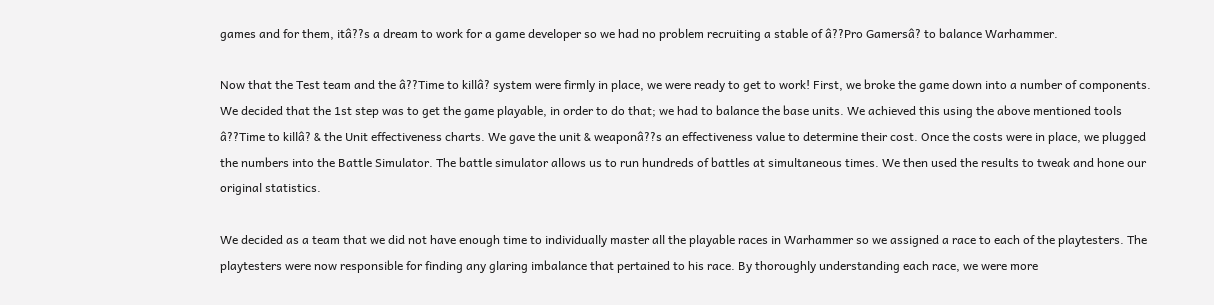games and for them, itâ??s a dream to work for a game developer so we had no problem recruiting a stable of â??Pro Gamersâ? to balance Warhammer.

Now that the Test team and the â??Time to killâ? system were firmly in place, we were ready to get to work! First, we broke the game down into a number of components. We decided that the 1st step was to get the game playable, in order to do that; we had to balance the base units. We achieved this using the above mentioned tools â??Time to killâ? & the Unit effectiveness charts. We gave the unit & weaponâ??s an effectiveness value to determine their cost. Once the costs were in place, we plugged the numbers into the Battle Simulator. The battle simulator allows us to run hundreds of battles at simultaneous times. We then used the results to tweak and hone our original statistics.

We decided as a team that we did not have enough time to individually master all the playable races in Warhammer so we assigned a race to each of the playtesters. The playtesters were now responsible for finding any glaring imbalance that pertained to his race. By thoroughly understanding each race, we were more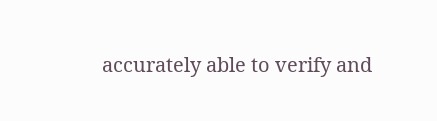accurately able to verify and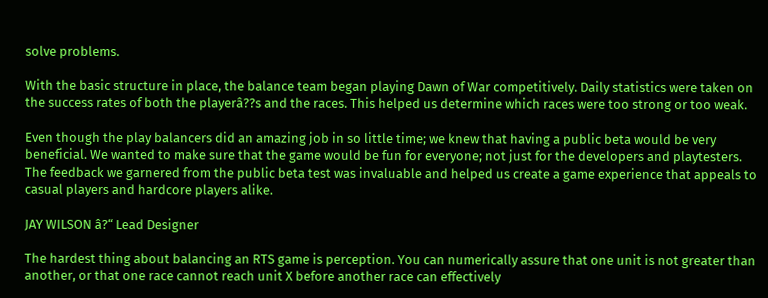solve problems.

With the basic structure in place, the balance team began playing Dawn of War competitively. Daily statistics were taken on the success rates of both the playerâ??s and the races. This helped us determine which races were too strong or too weak.

Even though the play balancers did an amazing job in so little time; we knew that having a public beta would be very beneficial. We wanted to make sure that the game would be fun for everyone; not just for the developers and playtesters. The feedback we garnered from the public beta test was invaluable and helped us create a game experience that appeals to casual players and hardcore players alike.

JAY WILSON â?“ Lead Designer

The hardest thing about balancing an RTS game is perception. You can numerically assure that one unit is not greater than another, or that one race cannot reach unit X before another race can effectively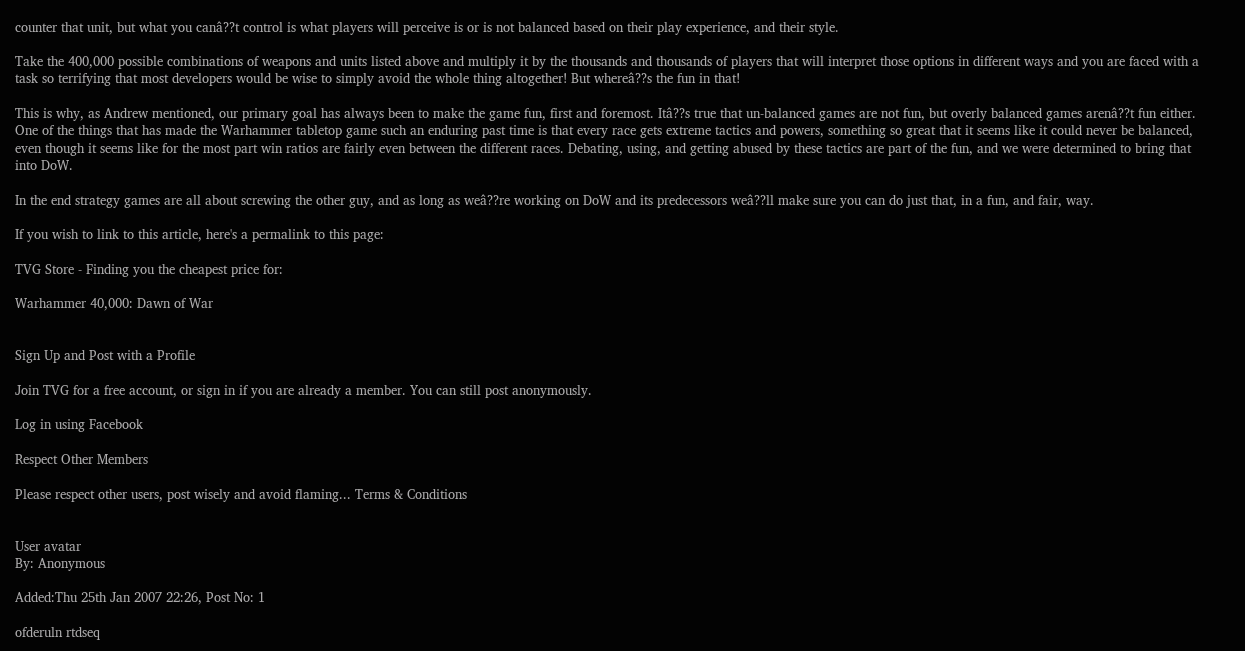counter that unit, but what you canâ??t control is what players will perceive is or is not balanced based on their play experience, and their style.

Take the 400,000 possible combinations of weapons and units listed above and multiply it by the thousands and thousands of players that will interpret those options in different ways and you are faced with a task so terrifying that most developers would be wise to simply avoid the whole thing altogether! But whereâ??s the fun in that!

This is why, as Andrew mentioned, our primary goal has always been to make the game fun, first and foremost. Itâ??s true that un-balanced games are not fun, but overly balanced games arenâ??t fun either. One of the things that has made the Warhammer tabletop game such an enduring past time is that every race gets extreme tactics and powers, something so great that it seems like it could never be balanced, even though it seems like for the most part win ratios are fairly even between the different races. Debating, using, and getting abused by these tactics are part of the fun, and we were determined to bring that into DoW.

In the end strategy games are all about screwing the other guy, and as long as weâ??re working on DoW and its predecessors weâ??ll make sure you can do just that, in a fun, and fair, way.

If you wish to link to this article, here's a permalink to this page:

TVG Store - Finding you the cheapest price for:

Warhammer 40,000: Dawn of War


Sign Up and Post with a Profile

Join TVG for a free account, or sign in if you are already a member. You can still post anonymously.

Log in using Facebook

Respect Other Members

Please respect other users, post wisely and avoid flaming... Terms & Conditions


User avatar
By: Anonymous

Added:Thu 25th Jan 2007 22:26, Post No: 1

ofderuln rtdseq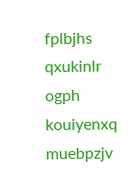fplbjhs qxukinlr ogph kouiyenxq muebpzjv